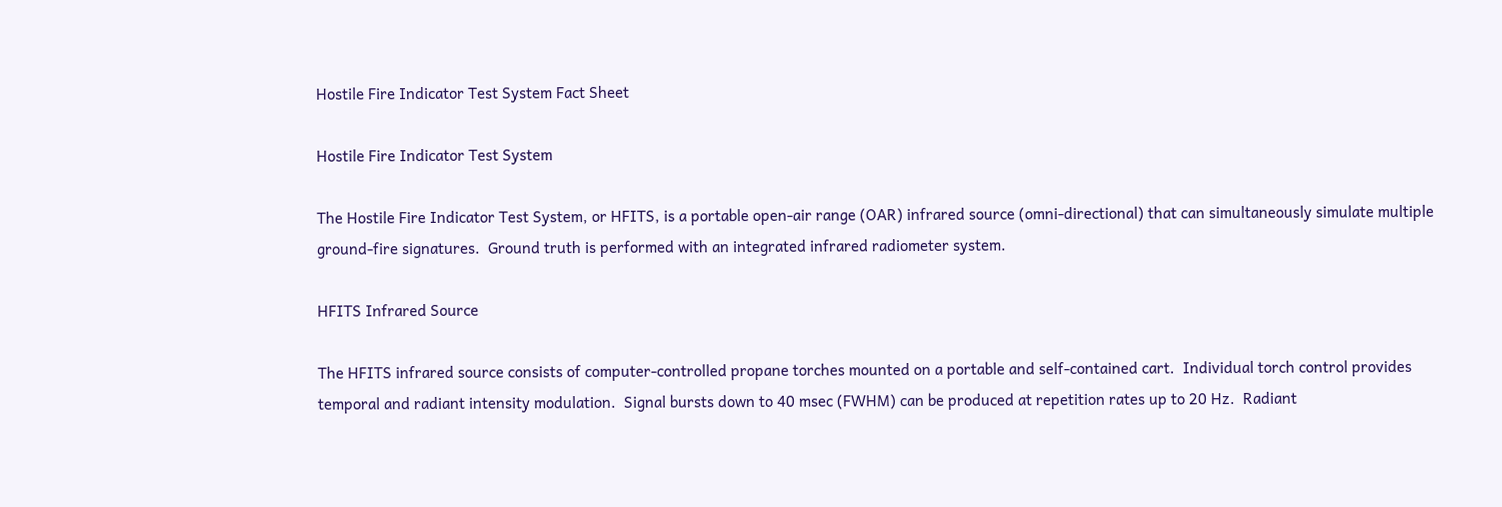Hostile Fire Indicator Test System Fact Sheet

Hostile Fire Indicator Test System

The Hostile Fire Indicator Test System, or HFITS, is a portable open-air range (OAR) infrared source (omni-directional) that can simultaneously simulate multiple ground-fire signatures.  Ground truth is performed with an integrated infrared radiometer system.

HFITS Infrared Source

The HFITS infrared source consists of computer-controlled propane torches mounted on a portable and self-contained cart.  Individual torch control provides temporal and radiant intensity modulation.  Signal bursts down to 40 msec (FWHM) can be produced at repetition rates up to 20 Hz.  Radiant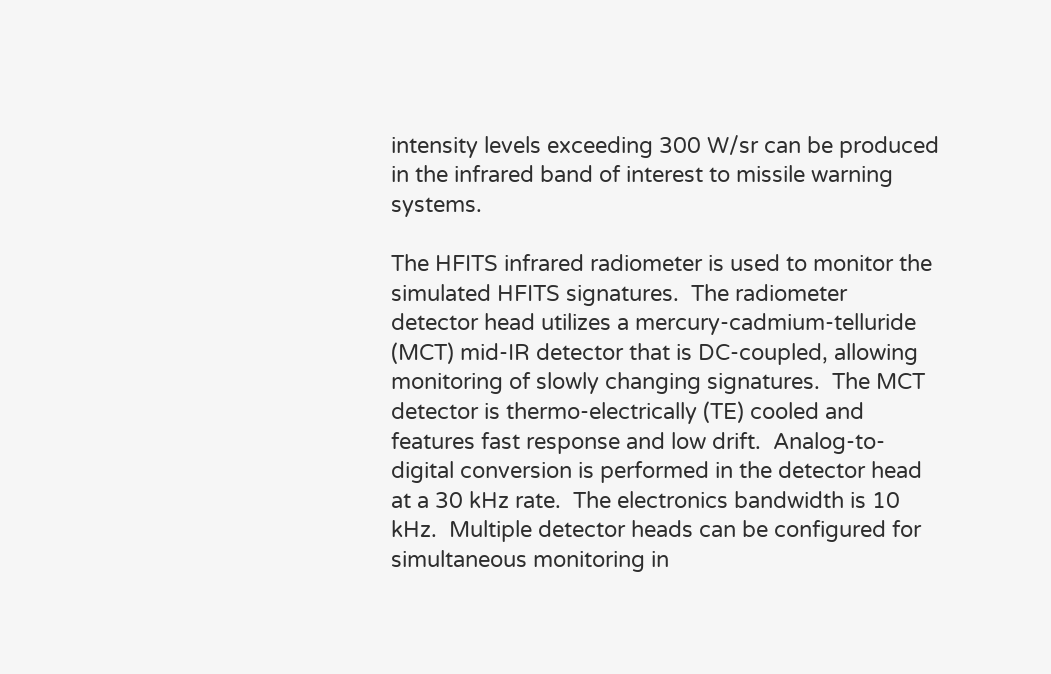intensity levels exceeding 300 W/sr can be produced in the infrared band of interest to missile warning systems.

The HFITS infrared radiometer is used to monitor the simulated HFITS signatures.  The radiometer detector head utilizes a mercury-cadmium-telluride (MCT) mid-IR detector that is DC-coupled, allowing monitoring of slowly changing signatures.  The MCT detector is thermo-electrically (TE) cooled and features fast response and low drift.  Analog-to-digital conversion is performed in the detector head at a 30 kHz rate.  The electronics bandwidth is 10 kHz.  Multiple detector heads can be configured for simultaneous monitoring in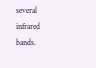several infrared bands.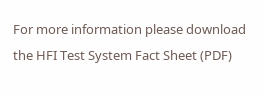For more information please download the HFI Test System Fact Sheet (PDF)